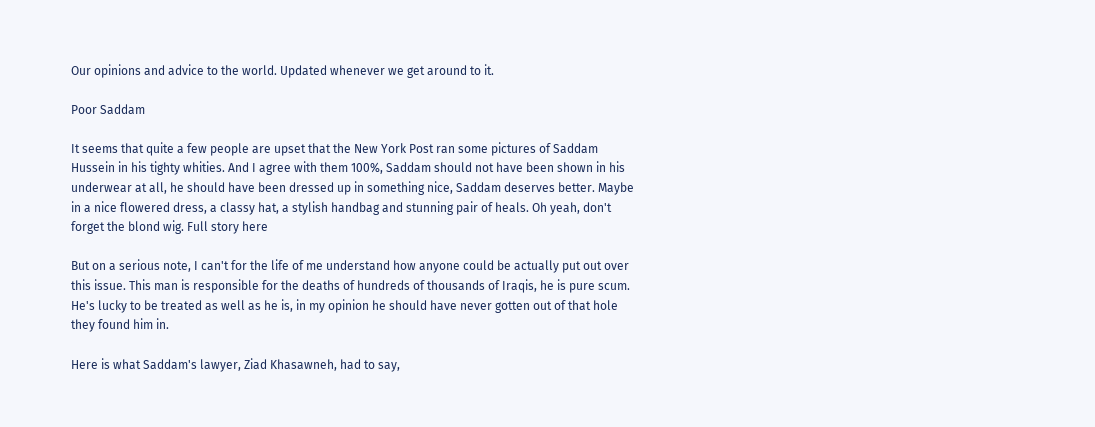Our opinions and advice to the world. Updated whenever we get around to it.

Poor Saddam

It seems that quite a few people are upset that the New York Post ran some pictures of Saddam Hussein in his tighty whities. And I agree with them 100%, Saddam should not have been shown in his underwear at all, he should have been dressed up in something nice, Saddam deserves better. Maybe in a nice flowered dress, a classy hat, a stylish handbag and stunning pair of heals. Oh yeah, don't forget the blond wig. Full story here

But on a serious note, I can't for the life of me understand how anyone could be actually put out over this issue. This man is responsible for the deaths of hundreds of thousands of Iraqis, he is pure scum. He's lucky to be treated as well as he is, in my opinion he should have never gotten out of that hole they found him in.

Here is what Saddam's lawyer, Ziad Khasawneh, had to say,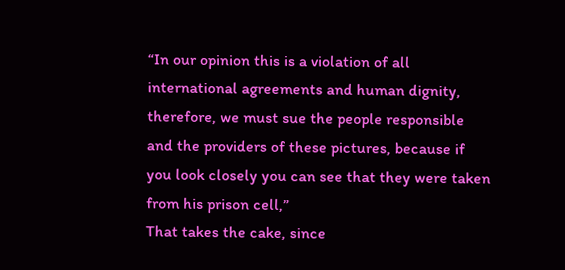“In our opinion this is a violation of all international agreements and human dignity, therefore, we must sue the people responsible and the providers of these pictures, because if you look closely you can see that they were taken from his prison cell,”
That takes the cake, since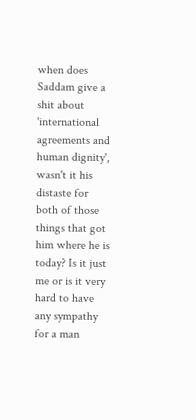when does Saddam give a shit about 'international agreements and human dignity', wasn't it his distaste for both of those things that got him where he is today? Is it just me or is it very hard to have any sympathy for a man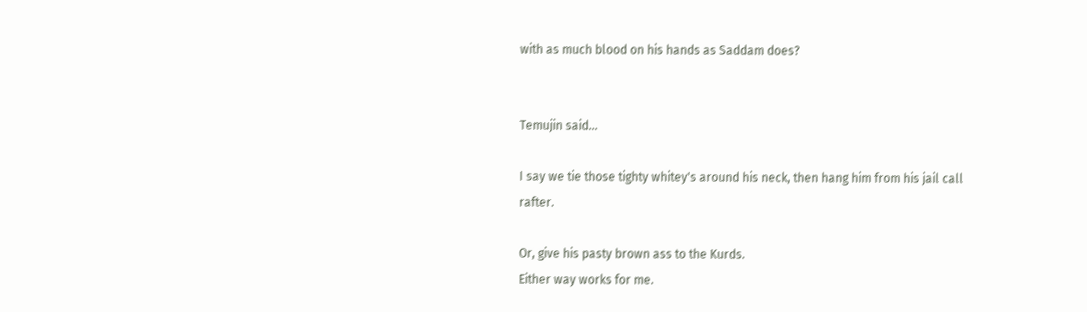with as much blood on his hands as Saddam does?


Temujin said...

I say we tie those tighty whitey's around his neck, then hang him from his jail call rafter.

Or, give his pasty brown ass to the Kurds.
Either way works for me.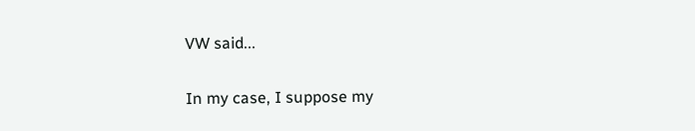VW said...

In my case, I suppose my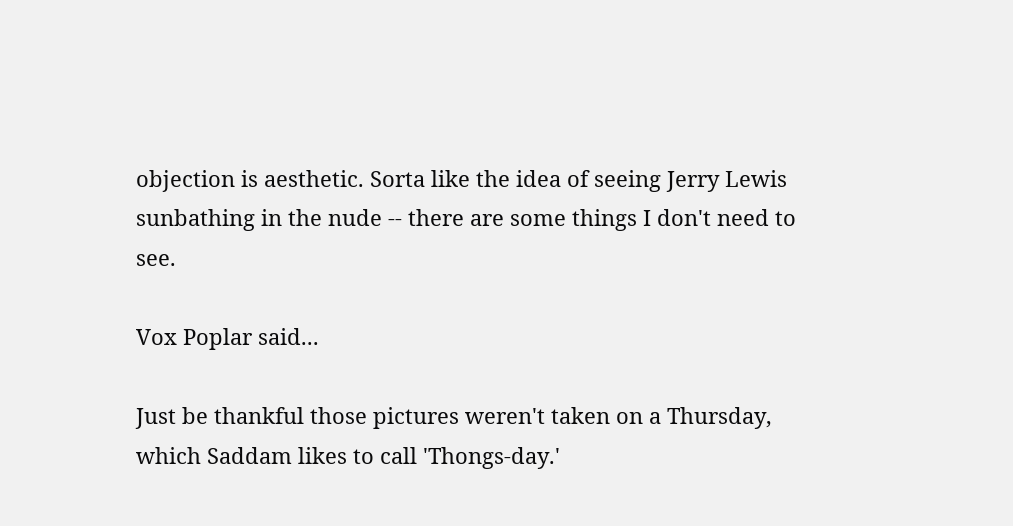objection is aesthetic. Sorta like the idea of seeing Jerry Lewis sunbathing in the nude -- there are some things I don't need to see.

Vox Poplar said...

Just be thankful those pictures weren't taken on a Thursday, which Saddam likes to call 'Thongs-day.'